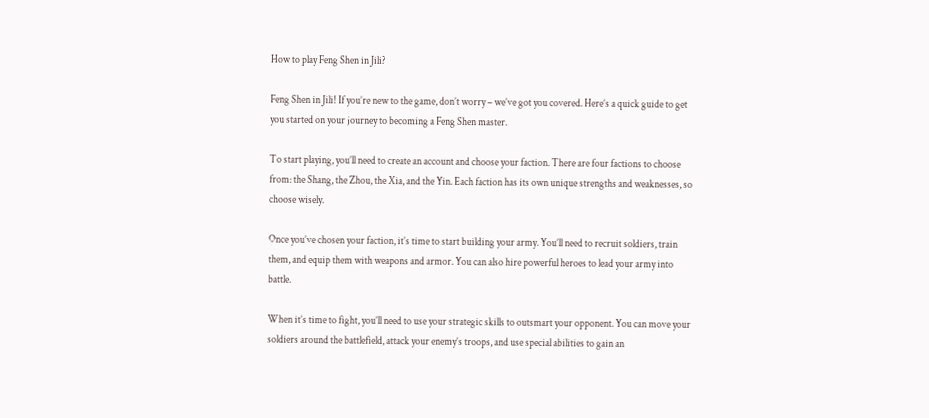How to play Feng Shen in Jili?

Feng Shen in Jili! If you’re new to the game, don’t worry – we’ve got you covered. Here’s a quick guide to get you started on your journey to becoming a Feng Shen master.

To start playing, you’ll need to create an account and choose your faction. There are four factions to choose from: the Shang, the Zhou, the Xia, and the Yin. Each faction has its own unique strengths and weaknesses, so choose wisely.

Once you’ve chosen your faction, it’s time to start building your army. You’ll need to recruit soldiers, train them, and equip them with weapons and armor. You can also hire powerful heroes to lead your army into battle.

When it’s time to fight, you’ll need to use your strategic skills to outsmart your opponent. You can move your soldiers around the battlefield, attack your enemy’s troops, and use special abilities to gain an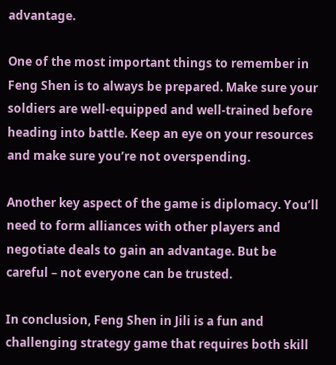advantage.

One of the most important things to remember in Feng Shen is to always be prepared. Make sure your soldiers are well-equipped and well-trained before heading into battle. Keep an eye on your resources and make sure you’re not overspending.

Another key aspect of the game is diplomacy. You’ll need to form alliances with other players and negotiate deals to gain an advantage. But be careful – not everyone can be trusted.

In conclusion, Feng Shen in Jili is a fun and challenging strategy game that requires both skill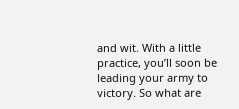and wit. With a little practice, you’ll soon be leading your army to victory. So what are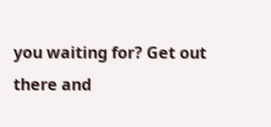you waiting for? Get out there and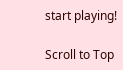start playing!

Scroll to Top